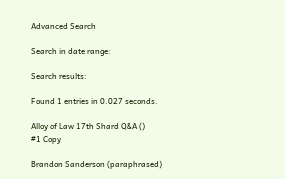Advanced Search

Search in date range:

Search results:

Found 1 entries in 0.027 seconds.

Alloy of Law 17th Shard Q&A ()
#1 Copy

Brandon Sanderson (paraphrased)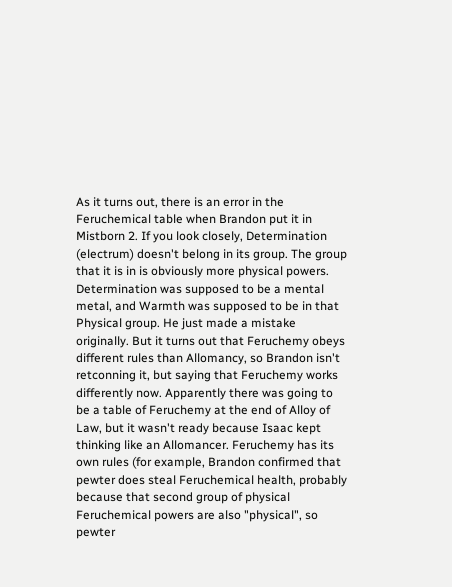As it turns out, there is an error in the Feruchemical table when Brandon put it in Mistborn 2. If you look closely, Determination (electrum) doesn't belong in its group. The group that it is in is obviously more physical powers. Determination was supposed to be a mental metal, and Warmth was supposed to be in that Physical group. He just made a mistake originally. But it turns out that Feruchemy obeys different rules than Allomancy, so Brandon isn't retconning it, but saying that Feruchemy works differently now. Apparently there was going to be a table of Feruchemy at the end of Alloy of Law, but it wasn't ready because Isaac kept thinking like an Allomancer. Feruchemy has its own rules (for example, Brandon confirmed that pewter does steal Feruchemical health, probably because that second group of physical Feruchemical powers are also "physical", so pewter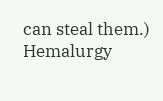can steal them.) Hemalurgy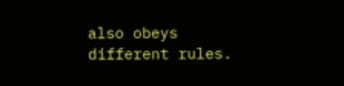also obeys different rules.